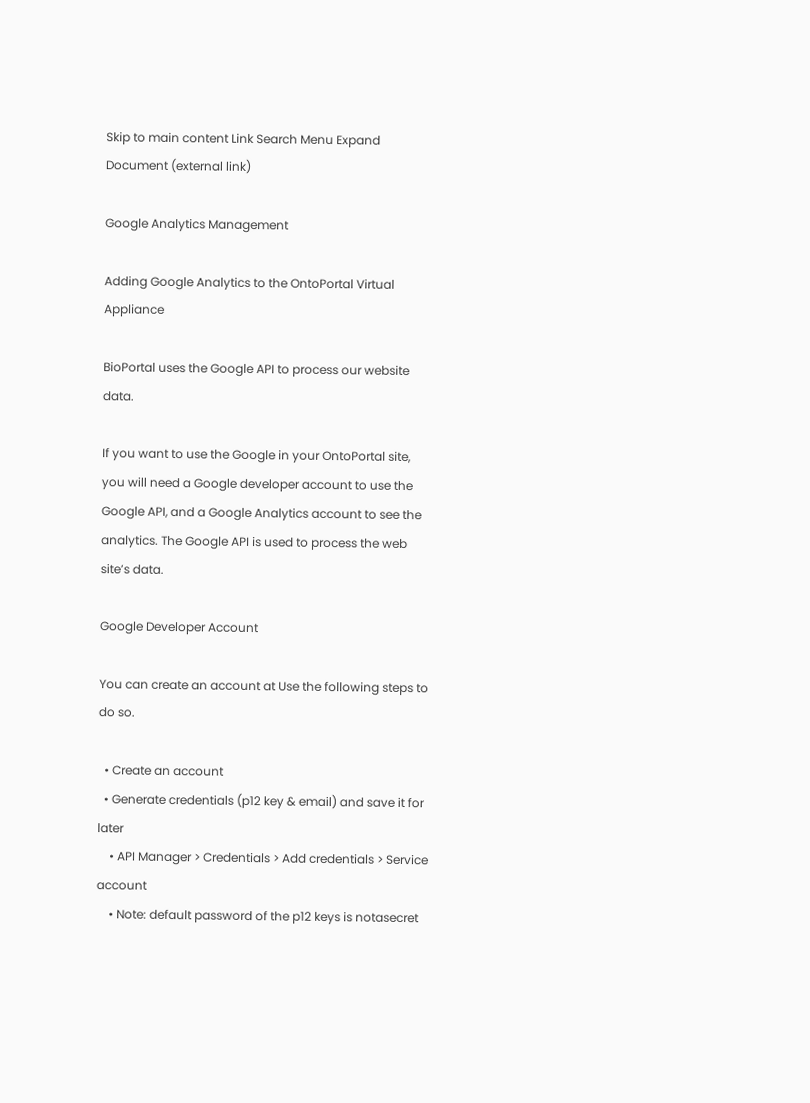Skip to main content Link Search Menu Expand Document (external link)

Google Analytics Management

Adding Google Analytics to the OntoPortal Virtual Appliance

BioPortal uses the Google API to process our website data.

If you want to use the Google in your OntoPortal site, you will need a Google developer account to use the Google API, and a Google Analytics account to see the analytics. The Google API is used to process the web site’s data.

Google Developer Account

You can create an account at Use the following steps to do so.

  • Create an account
  • Generate credentials (p12 key & email) and save it for later
    • API Manager > Credentials > Add credentials > Service account
    • Note: default password of the p12 keys is notasecret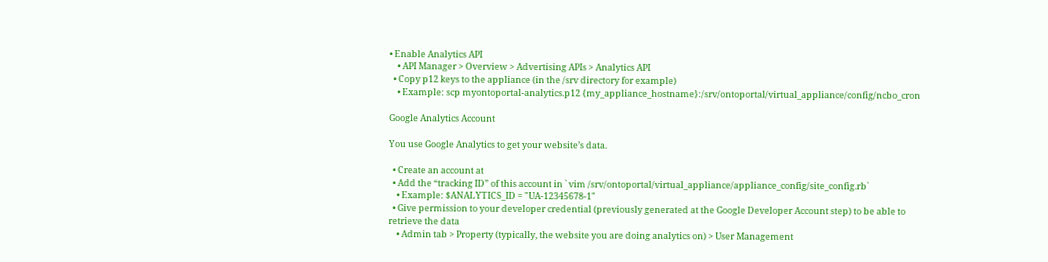• Enable Analytics API
    • API Manager > Overview > Advertising APIs > Analytics API
  • Copy p12 keys to the appliance (in the /srv directory for example)
    • Example: scp myontoportal-analytics.p12 {my_appliance_hostname}:/srv/ontoportal/virtual_appliance/config/ncbo_cron

Google Analytics Account

You use Google Analytics to get your website’s data.

  • Create an account at
  • Add the “tracking ID” of this account in ` vim /srv/ontoportal/virtual_appliance/appliance_config/site_config.rb`
    • Example: $ANALYTICS_ID = "UA-12345678-1"
  • Give permission to your developer credential (previously generated at the Google Developer Account step) to be able to retrieve the data
    • Admin tab > Property (typically, the website you are doing analytics on) > User Management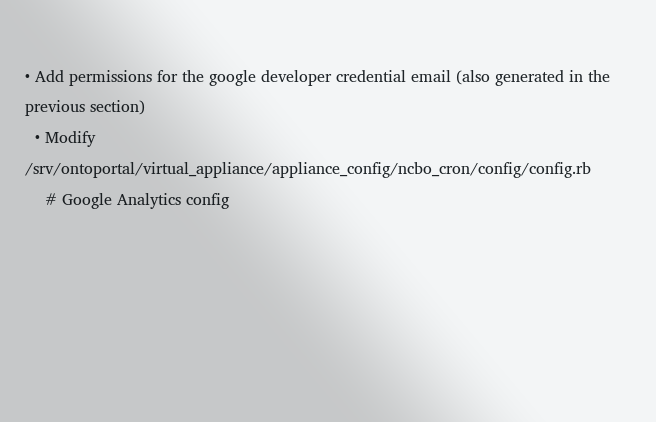• Add permissions for the google developer credential email (also generated in the previous section)
  • Modify /srv/ontoportal/virtual_appliance/appliance_config/ncbo_cron/config/config.rb
    # Google Analytics config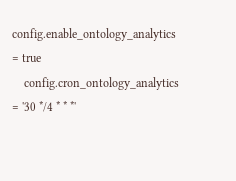config.enable_ontology_analytics               = true
    config.cron_ontology_analytics                 = '30 */4 * * *'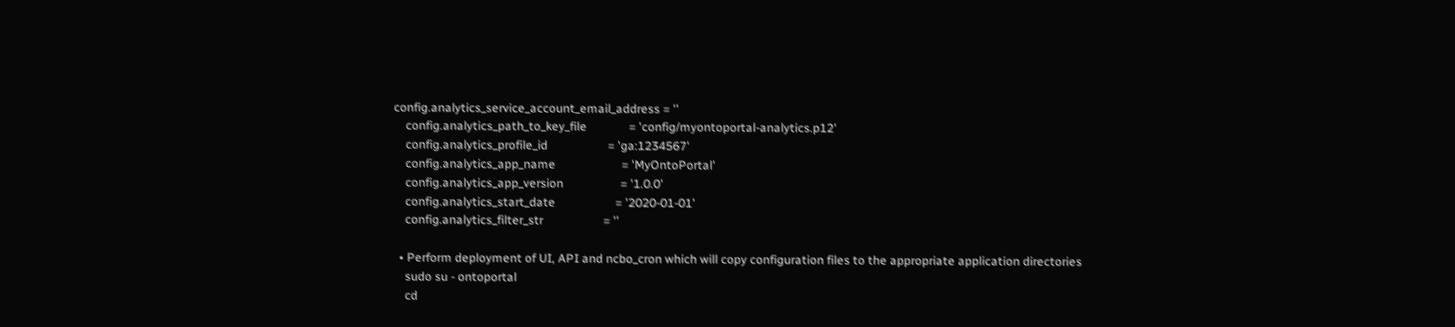config.analytics_service_account_email_address = ''
    config.analytics_path_to_key_file              = 'config/myontoportal-analytics.p12'
    config.analytics_profile_id                    = 'ga:1234567'
    config.analytics_app_name                      = 'MyOntoPortal'
    config.analytics_app_version                   = '1.0.0'
    config.analytics_start_date                    = '2020-01-01'
    config.analytics_filter_str                    = ''

  • Perform deployment of UI, API and ncbo_cron which will copy configuration files to the appropriate application directories
    sudo su - ontoportal
    cd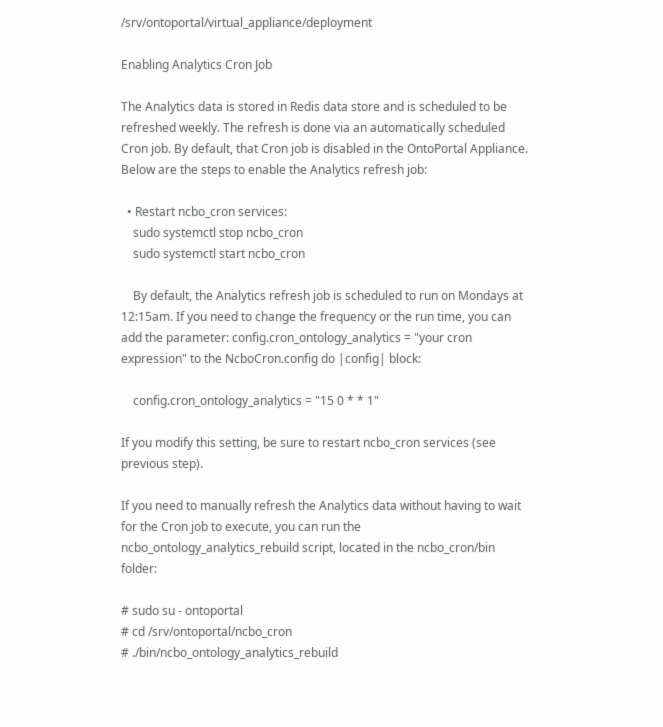/srv/ontoportal/virtual_appliance/deployment

Enabling Analytics Cron Job

The Analytics data is stored in Redis data store and is scheduled to be refreshed weekly. The refresh is done via an automatically scheduled Cron job. By default, that Cron job is disabled in the OntoPortal Appliance. Below are the steps to enable the Analytics refresh job:

  • Restart ncbo_cron services:
    sudo systemctl stop ncbo_cron
    sudo systemctl start ncbo_cron

    By default, the Analytics refresh job is scheduled to run on Mondays at 12:15am. If you need to change the frequency or the run time, you can add the parameter: config.cron_ontology_analytics = "your cron expression" to the NcboCron.config do |config| block:

    config.cron_ontology_analytics = "15 0 * * 1"

If you modify this setting, be sure to restart ncbo_cron services (see previous step).

If you need to manually refresh the Analytics data without having to wait for the Cron job to execute, you can run the ncbo_ontology_analytics_rebuild script, located in the ncbo_cron/bin folder:

# sudo su - ontoportal
# cd /srv/ontoportal/ncbo_cron
# ./bin/ncbo_ontology_analytics_rebuild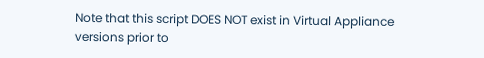Note that this script DOES NOT exist in Virtual Appliance versions prior to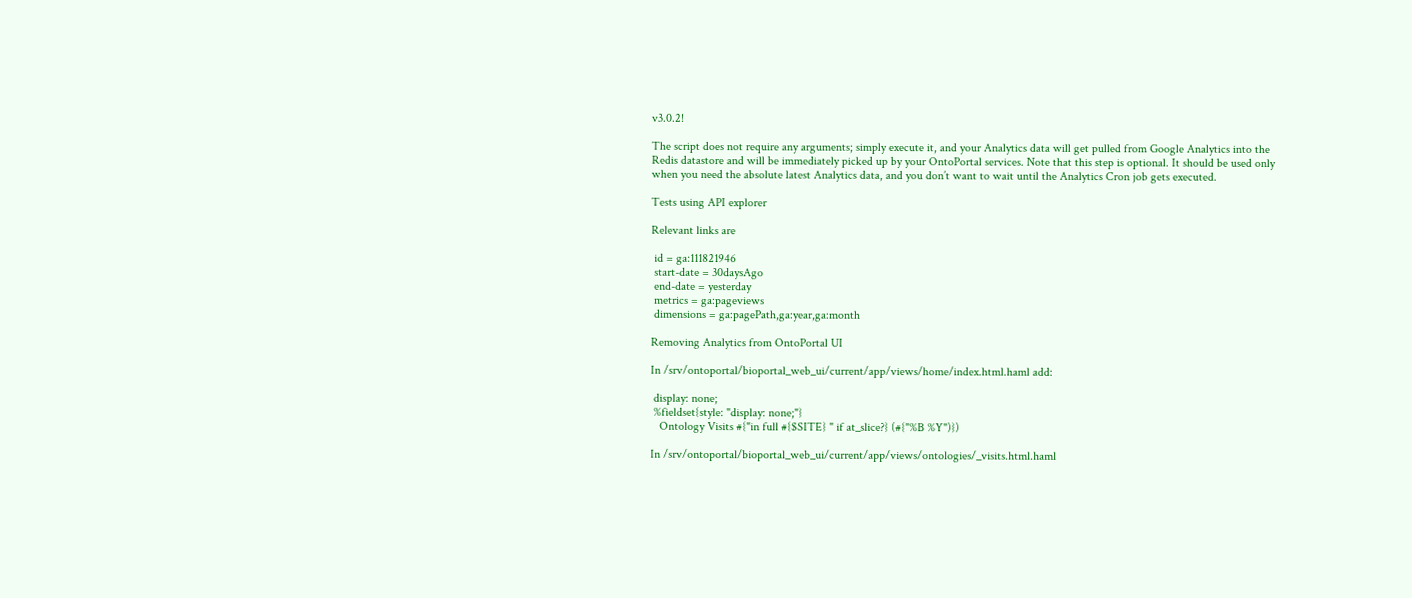v3.0.2!

The script does not require any arguments; simply execute it, and your Analytics data will get pulled from Google Analytics into the Redis datastore and will be immediately picked up by your OntoPortal services. Note that this step is optional. It should be used only when you need the absolute latest Analytics data, and you don’t want to wait until the Analytics Cron job gets executed.

Tests using API explorer

Relevant links are

 id = ga:111821946
 start-date = 30daysAgo
 end-date = yesterday
 metrics = ga:pageviews
 dimensions = ga:pagePath,ga:year,ga:month

Removing Analytics from OntoPortal UI

In /srv/ontoportal/bioportal_web_ui/current/app/views/home/index.html.haml add:

 display: none;
 %fieldset{style: "display: none;"}
   Ontology Visits #{"in full #{$SITE} " if at_slice?} (#{"%B %Y")})

In /srv/ontoportal/bioportal_web_ui/current/app/views/ontologies/_visits.html.haml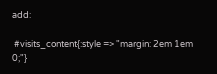add:

 #visits_content{:style => "margin: 2em 1em 0;"}